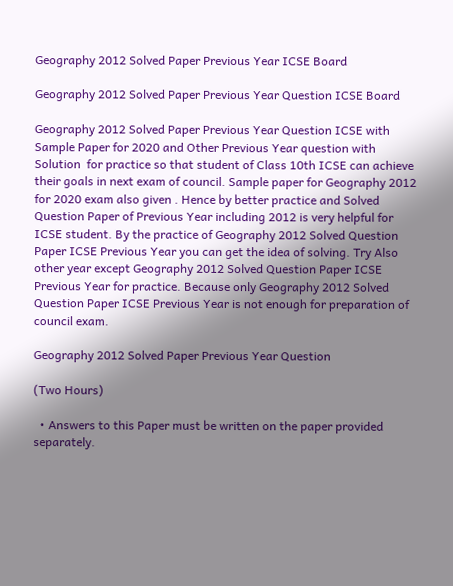Geography 2012 Solved Paper Previous Year ICSE Board

Geography 2012 Solved Paper Previous Year Question ICSE Board

Geography 2012 Solved Paper Previous Year Question ICSE with Sample Paper for 2020 and Other Previous Year question with Solution  for practice so that student of Class 10th ICSE can achieve their goals in next exam of council. Sample paper for Geography 2012 for 2020 exam also given . Hence by better practice and Solved Question Paper of Previous Year including 2012 is very helpful for ICSE student. By the practice of Geography 2012 Solved Question Paper ICSE Previous Year you can get the idea of solving. Try Also other year except Geography 2012 Solved Question Paper ICSE Previous Year for practice. Because only Geography 2012 Solved Question Paper ICSE Previous Year is not enough for preparation of council exam.

Geography 2012 Solved Paper Previous Year Question

(Two Hours)

  • Answers to this Paper must be written on the paper provided separately.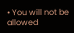• You will not be allowed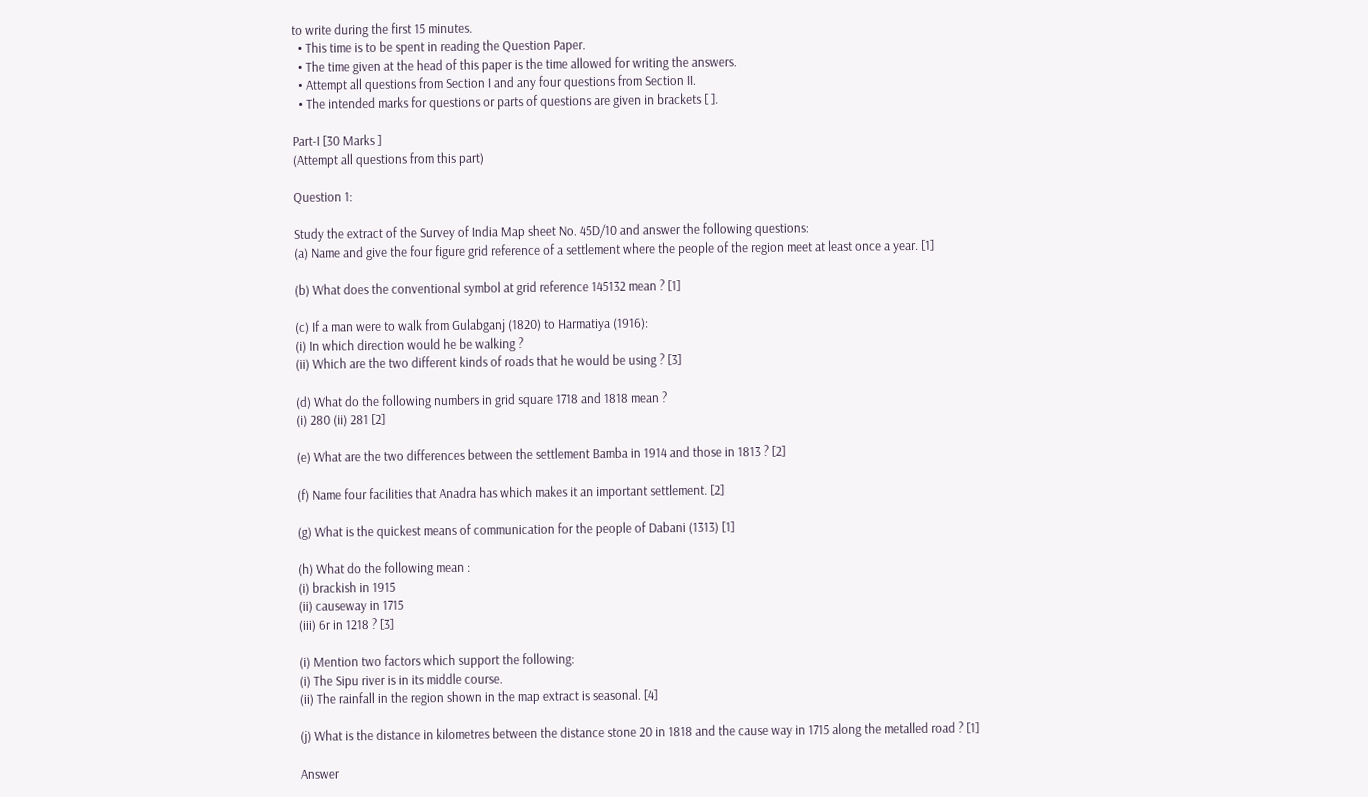to write during the first 15 minutes.
  • This time is to be spent in reading the Question Paper.
  • The time given at the head of this paper is the time allowed for writing the answers.
  • Attempt all questions from Section I and any four questions from Section II.
  • The intended marks for questions or parts of questions are given in brackets [ ].

Part-I [30 Marks ]
(Attempt all questions from this part)

Question 1:

Study the extract of the Survey of India Map sheet No. 45D/10 and answer the following questions:
(a) Name and give the four figure grid reference of a settlement where the people of the region meet at least once a year. [1]

(b) What does the conventional symbol at grid reference 145132 mean ? [1]

(c) If a man were to walk from Gulabganj (1820) to Harmatiya (1916):
(i) In which direction would he be walking ?
(ii) Which are the two different kinds of roads that he would be using ? [3]

(d) What do the following numbers in grid square 1718 and 1818 mean ?
(i) 280 (ii) 281 [2]

(e) What are the two differences between the settlement Bamba in 1914 and those in 1813 ? [2]

(f) Name four facilities that Anadra has which makes it an important settlement. [2]

(g) What is the quickest means of communication for the people of Dabani (1313) [1]

(h) What do the following mean :
(i) brackish in 1915
(ii) causeway in 1715
(iii) 6r in 1218 ? [3]

(i) Mention two factors which support the following:
(i) The Sipu river is in its middle course.
(ii) The rainfall in the region shown in the map extract is seasonal. [4]

(j) What is the distance in kilometres between the distance stone 20 in 1818 and the cause way in 1715 along the metalled road ? [1]

Answer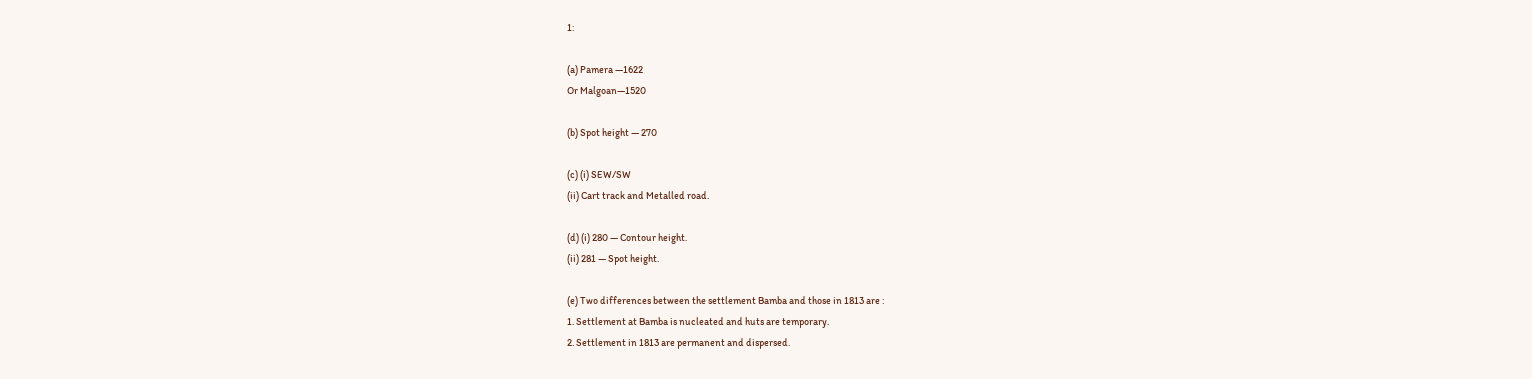1:

(a) Pamera —1622
Or Malgoan—1520

(b) Spot height — 270

(c) (i) SEW/SW
(ii) Cart track and Metalled road.

(d) (i) 280 — Contour height.
(ii) 281 — Spot height.

(e) Two differences between the settlement Bamba and those in 1813 are :
1. Settlement at Bamba is nucleated and huts are temporary.
2. Settlement in 1813 are permanent and dispersed.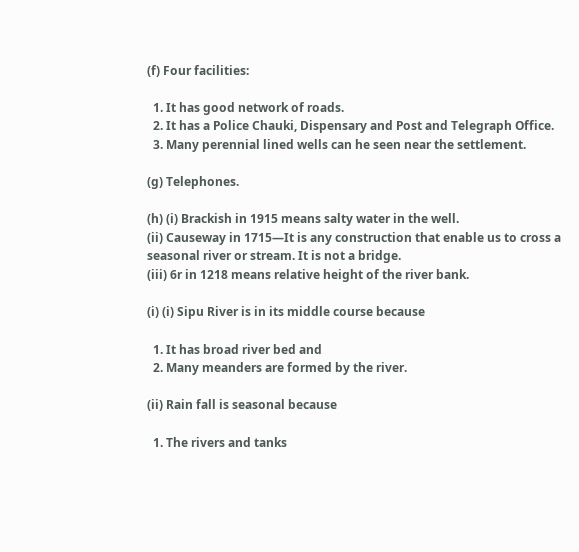(f) Four facilities:

  1. It has good network of roads.
  2. It has a Police Chauki, Dispensary and Post and Telegraph Office.
  3. Many perennial lined wells can he seen near the settlement.

(g) Telephones.

(h) (i) Brackish in 1915 means salty water in the well.
(ii) Causeway in 1715—It is any construction that enable us to cross a seasonal river or stream. It is not a bridge.
(iii) 6r in 1218 means relative height of the river bank.

(i) (i) Sipu River is in its middle course because

  1. It has broad river bed and
  2. Many meanders are formed by the river.

(ii) Rain fall is seasonal because

  1. The rivers and tanks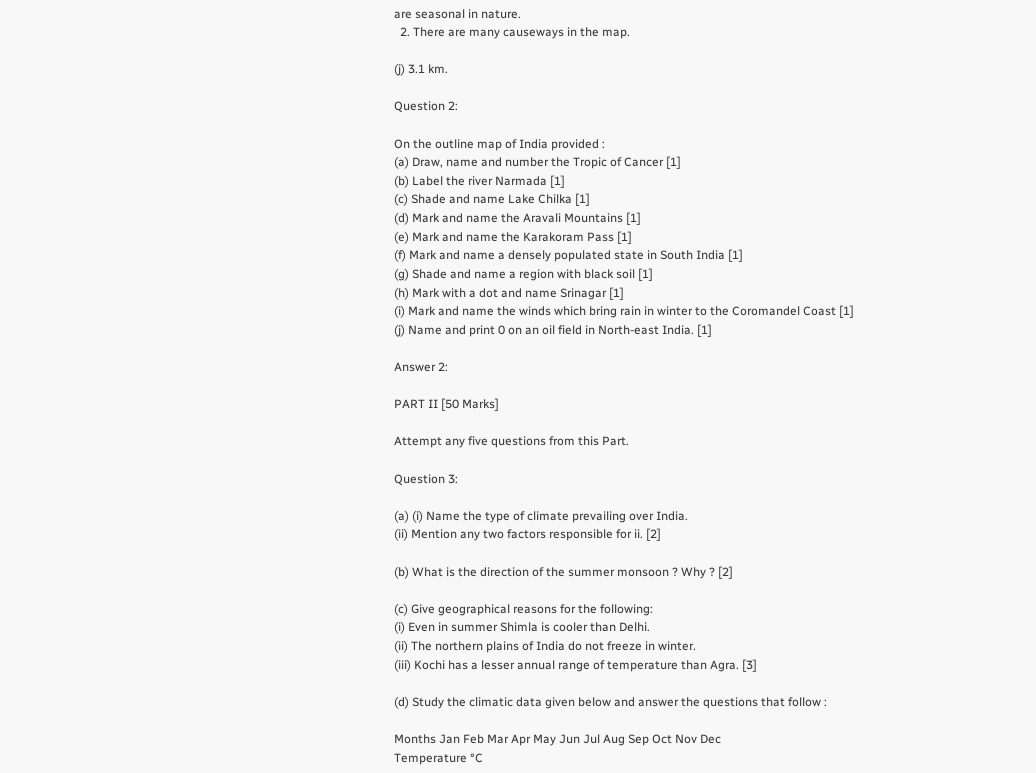are seasonal in nature.
  2. There are many causeways in the map.

(j) 3.1 km.

Question 2:

On the outline map of India provided :
(a) Draw, name and number the Tropic of Cancer [1]
(b) Label the river Narmada [1]
(c) Shade and name Lake Chilka [1]
(d) Mark and name the Aravali Mountains [1]
(e) Mark and name the Karakoram Pass [1]
(f) Mark and name a densely populated state in South India [1]
(g) Shade and name a region with black soil [1]
(h) Mark with a dot and name Srinagar [1]
(i) Mark and name the winds which bring rain in winter to the Coromandel Coast [1]
(j) Name and print 0 on an oil field in North-east India. [1]

Answer 2:

PART II [50 Marks]

Attempt any five questions from this Part.

Question 3:

(a) (i) Name the type of climate prevailing over India.
(ii) Mention any two factors responsible for ii. [2]

(b) What is the direction of the summer monsoon ? Why ? [2]

(c) Give geographical reasons for the following:
(i) Even in summer Shimla is cooler than Delhi.
(ii) The northern plains of India do not freeze in winter.
(iii) Kochi has a lesser annual range of temperature than Agra. [3]

(d) Study the climatic data given below and answer the questions that follow :

Months Jan Feb Mar Apr May Jun Jul Aug Sep Oct Nov Dec
Temperature °C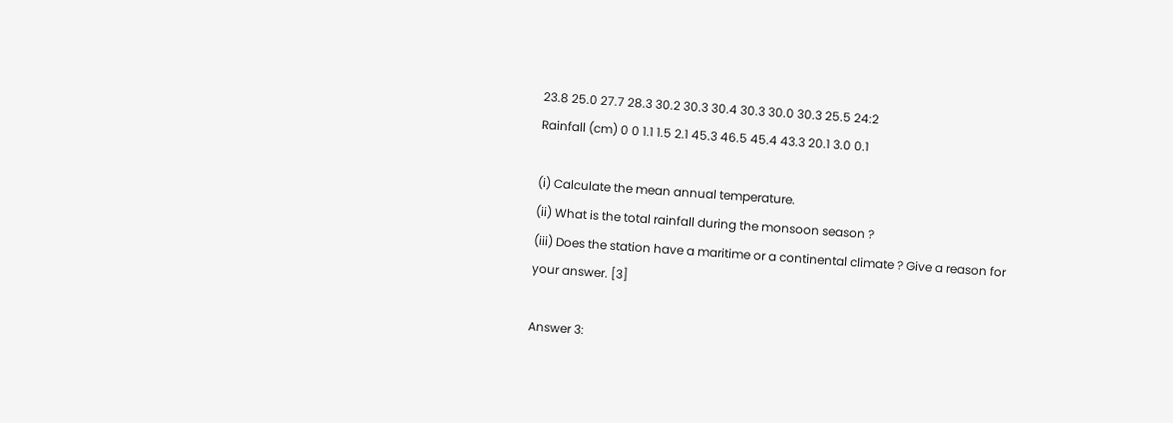23.8 25.0 27.7 28.3 30.2 30.3 30.4 30.3 30.0 30.3 25.5 24:2
Rainfall (cm) 0 0 1.1 1.5 2.1 45.3 46.5 45.4 43.3 20.1 3.0 0.1

(i) Calculate the mean annual temperature.
(ii) What is the total rainfall during the monsoon season ?
(iii) Does the station have a maritime or a continental climate ? Give a reason for your answer. [3]

Answer 3: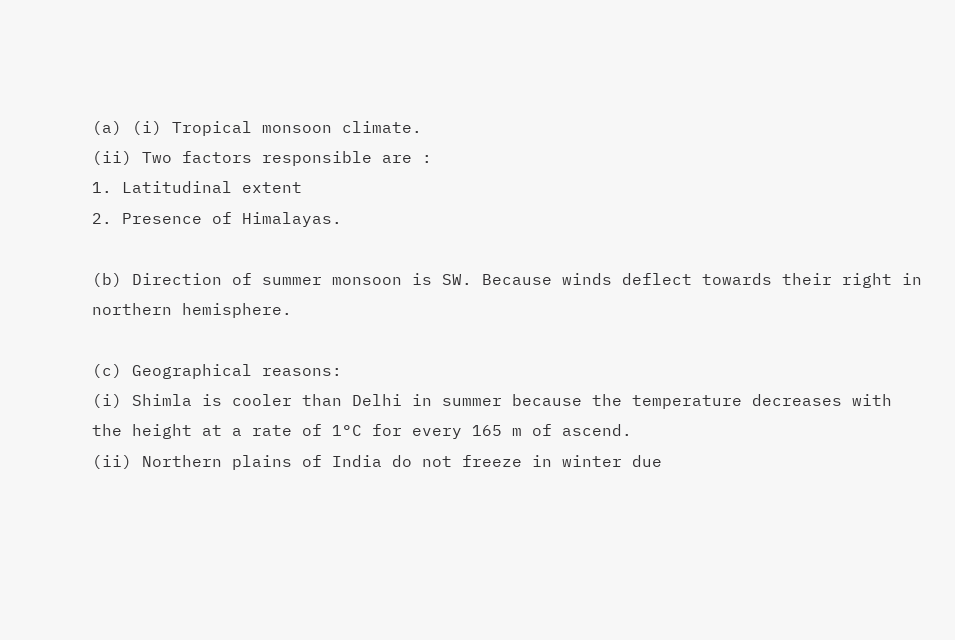(a) (i) Tropical monsoon climate.
(ii) Two factors responsible are :
1. Latitudinal extent
2. Presence of Himalayas.

(b) Direction of summer monsoon is SW. Because winds deflect towards their right in northern hemisphere.

(c) Geographical reasons:
(i) Shimla is cooler than Delhi in summer because the temperature decreases with the height at a rate of 1°C for every 165 m of ascend.
(ii) Northern plains of India do not freeze in winter due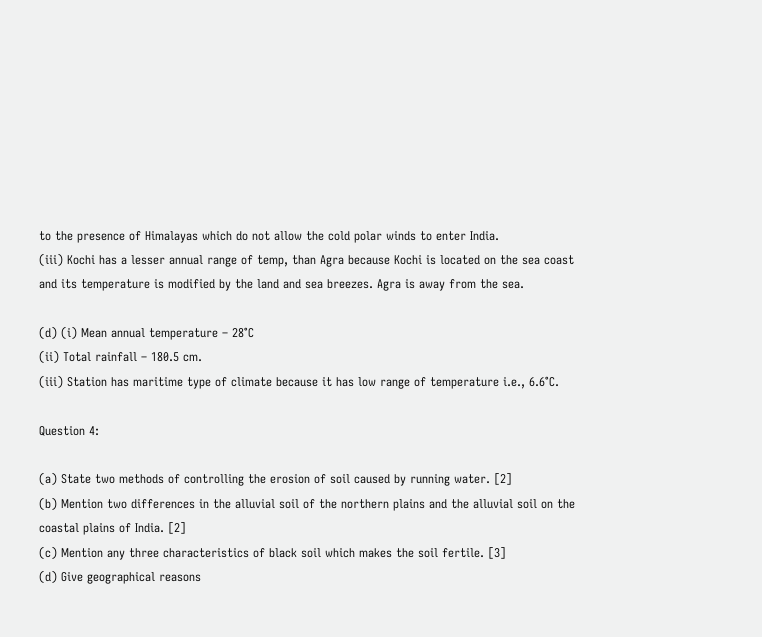to the presence of Himalayas which do not allow the cold polar winds to enter India.
(iii) Kochi has a lesser annual range of temp, than Agra because Kochi is located on the sea coast and its temperature is modified by the land and sea breezes. Agra is away from the sea.

(d) (i) Mean annual temperature – 28°C
(ii) Total rainfall – 180.5 cm.
(iii) Station has maritime type of climate because it has low range of temperature i.e., 6.6°C.

Question 4:

(a) State two methods of controlling the erosion of soil caused by running water. [2]
(b) Mention two differences in the alluvial soil of the northern plains and the alluvial soil on the coastal plains of India. [2]
(c) Mention any three characteristics of black soil which makes the soil fertile. [3]
(d) Give geographical reasons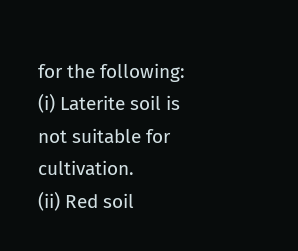for the following:
(i) Laterite soil is not suitable for cultivation.
(ii) Red soil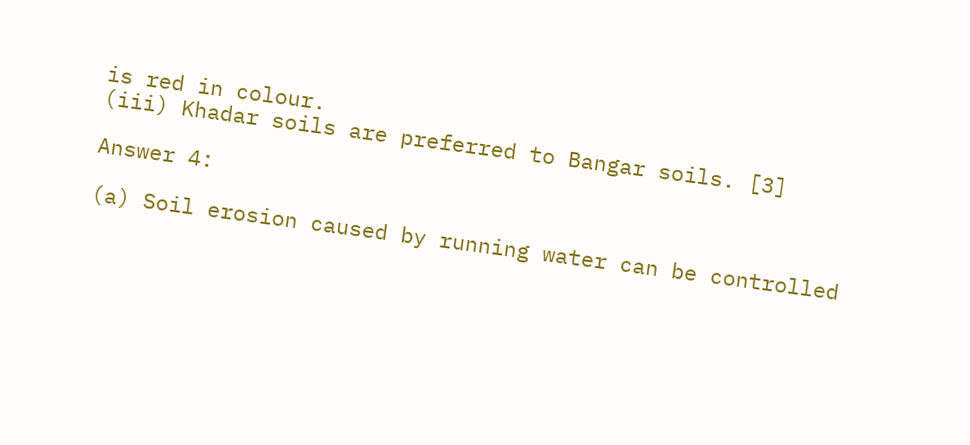is red in colour.
(iii) Khadar soils are preferred to Bangar soils. [3]

Answer 4:

(a) Soil erosion caused by running water can be controlled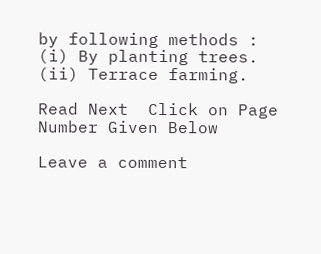by following methods :
(i) By planting trees.
(ii) Terrace farming.

Read Next  Click on Page Number Given Below

Leave a comment